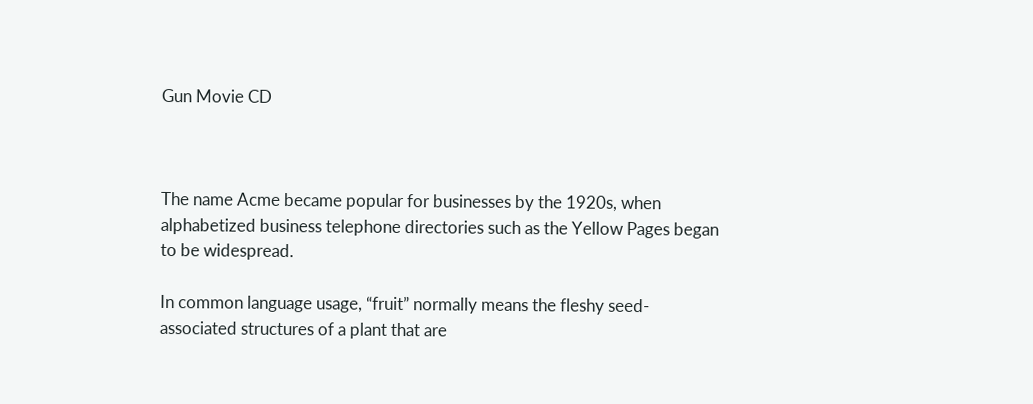Gun Movie CD



The name Acme became popular for businesses by the 1920s, when alphabetized business telephone directories such as the Yellow Pages began to be widespread.

In common language usage, “fruit” normally means the fleshy seed-associated structures of a plant that are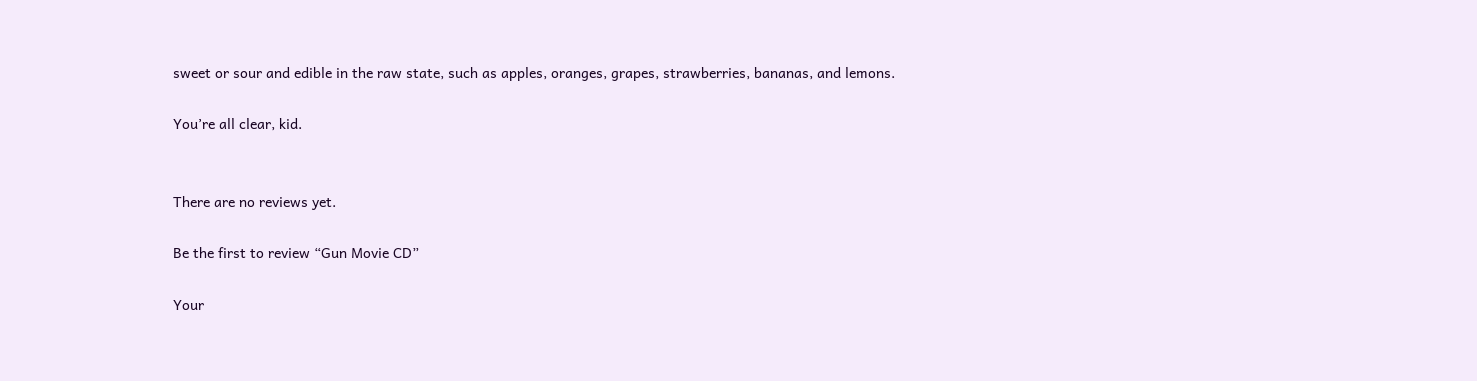sweet or sour and edible in the raw state, such as apples, oranges, grapes, strawberries, bananas, and lemons.

You’re all clear, kid.


There are no reviews yet.

Be the first to review “Gun Movie CD”

Your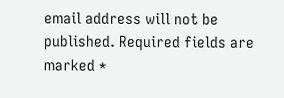email address will not be published. Required fields are marked *